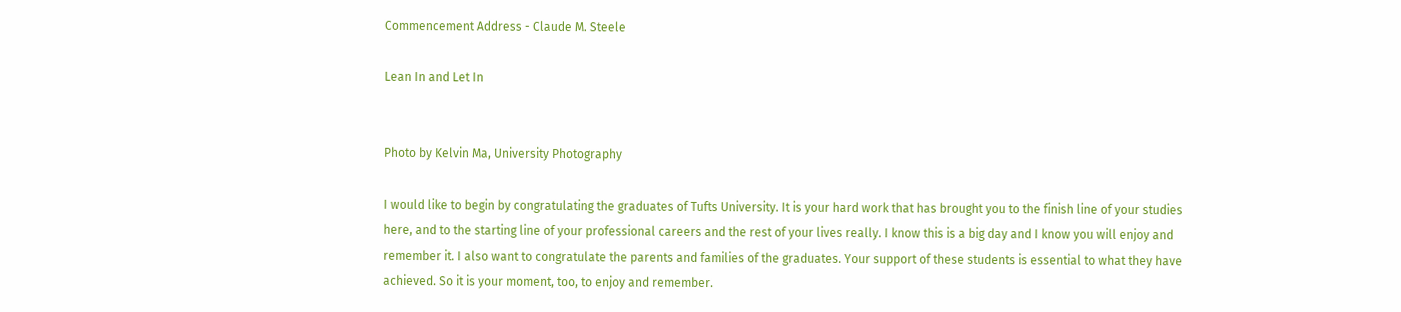Commencement Address - Claude M. Steele

Lean In and Let In


Photo by Kelvin Ma, University Photography

I would like to begin by congratulating the graduates of Tufts University. It is your hard work that has brought you to the finish line of your studies here, and to the starting line of your professional careers and the rest of your lives really. I know this is a big day and I know you will enjoy and remember it. I also want to congratulate the parents and families of the graduates. Your support of these students is essential to what they have achieved. So it is your moment, too, to enjoy and remember.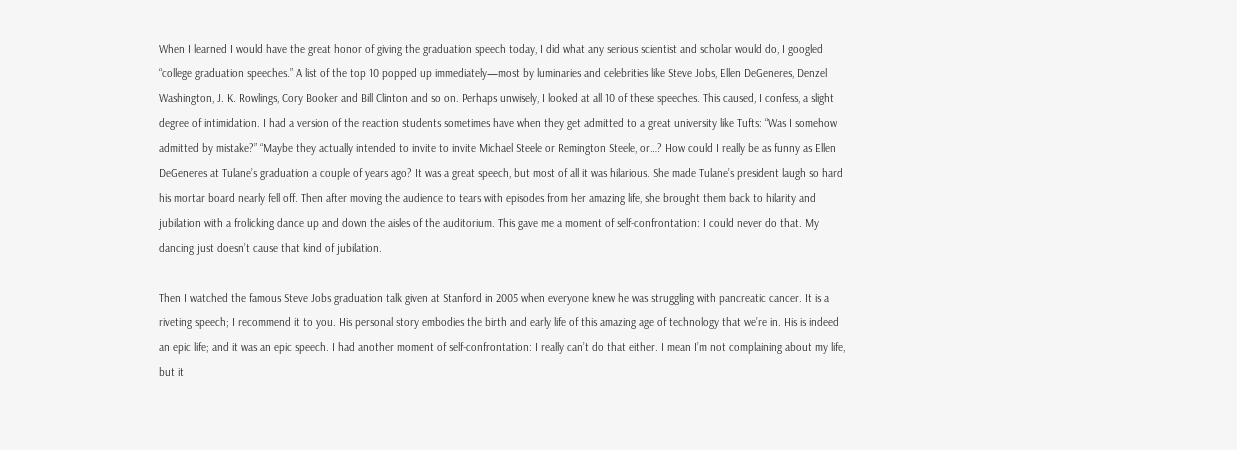When I learned I would have the great honor of giving the graduation speech today, I did what any serious scientist and scholar would do, I googled “college graduation speeches.” A list of the top 10 popped up immediately—most by luminaries and celebrities like Steve Jobs, Ellen DeGeneres, Denzel Washington, J. K. Rowlings, Cory Booker and Bill Clinton and so on. Perhaps unwisely, I looked at all 10 of these speeches. This caused, I confess, a slight degree of intimidation. I had a version of the reaction students sometimes have when they get admitted to a great university like Tufts: “Was I somehow admitted by mistake?” “Maybe they actually intended to invite to invite Michael Steele or Remington Steele, or…? How could I really be as funny as Ellen DeGeneres at Tulane’s graduation a couple of years ago? It was a great speech, but most of all it was hilarious. She made Tulane’s president laugh so hard his mortar board nearly fell off. Then after moving the audience to tears with episodes from her amazing life, she brought them back to hilarity and jubilation with a frolicking dance up and down the aisles of the auditorium. This gave me a moment of self-confrontation: I could never do that. My dancing just doesn’t cause that kind of jubilation.

Then I watched the famous Steve Jobs graduation talk given at Stanford in 2005 when everyone knew he was struggling with pancreatic cancer. It is a riveting speech; I recommend it to you. His personal story embodies the birth and early life of this amazing age of technology that we’re in. His is indeed an epic life; and it was an epic speech. I had another moment of self-confrontation: I really can’t do that either. I mean I’m not complaining about my life, but it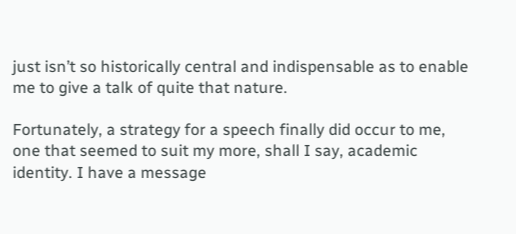just isn’t so historically central and indispensable as to enable me to give a talk of quite that nature.

Fortunately, a strategy for a speech finally did occur to me, one that seemed to suit my more, shall I say, academic identity. I have a message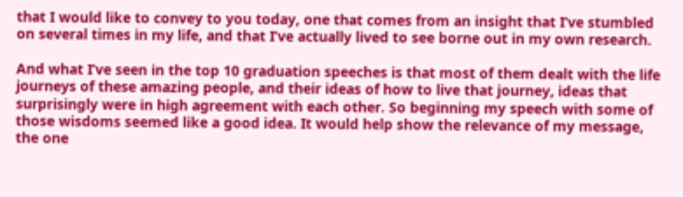that I would like to convey to you today, one that comes from an insight that I’ve stumbled on several times in my life, and that I’ve actually lived to see borne out in my own research.

And what I’ve seen in the top 10 graduation speeches is that most of them dealt with the life journeys of these amazing people, and their ideas of how to live that journey, ideas that surprisingly were in high agreement with each other. So beginning my speech with some of those wisdoms seemed like a good idea. It would help show the relevance of my message, the one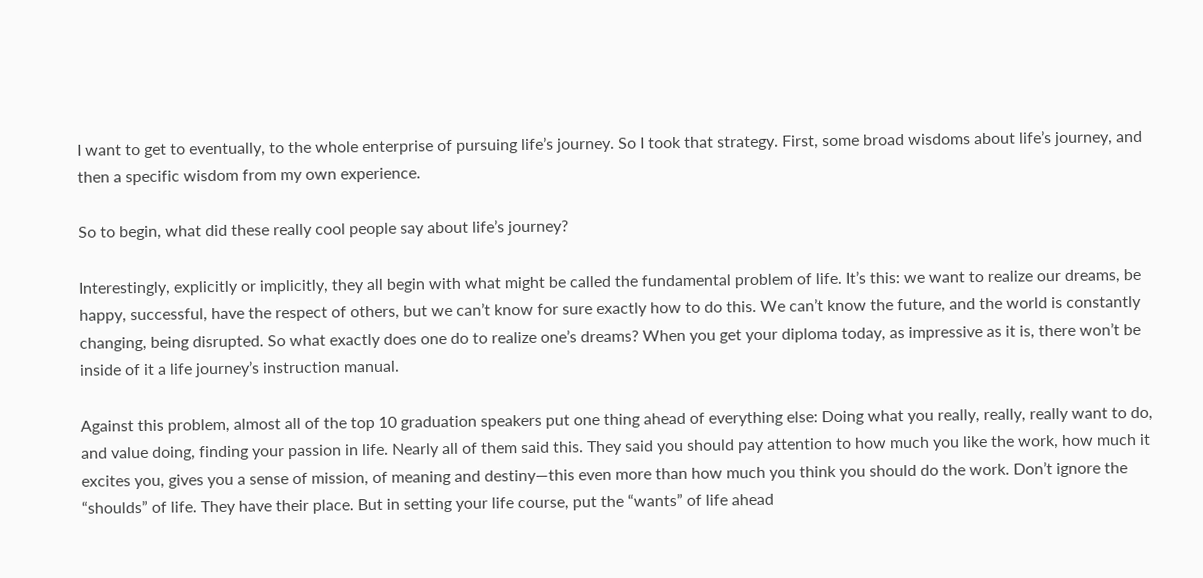I want to get to eventually, to the whole enterprise of pursuing life’s journey. So I took that strategy. First, some broad wisdoms about life’s journey, and then a specific wisdom from my own experience.

So to begin, what did these really cool people say about life’s journey?

Interestingly, explicitly or implicitly, they all begin with what might be called the fundamental problem of life. It’s this: we want to realize our dreams, be happy, successful, have the respect of others, but we can’t know for sure exactly how to do this. We can’t know the future, and the world is constantly changing, being disrupted. So what exactly does one do to realize one’s dreams? When you get your diploma today, as impressive as it is, there won’t be inside of it a life journey’s instruction manual.

Against this problem, almost all of the top 10 graduation speakers put one thing ahead of everything else: Doing what you really, really, really want to do, and value doing, finding your passion in life. Nearly all of them said this. They said you should pay attention to how much you like the work, how much it excites you, gives you a sense of mission, of meaning and destiny—this even more than how much you think you should do the work. Don’t ignore the “shoulds” of life. They have their place. But in setting your life course, put the “wants” of life ahead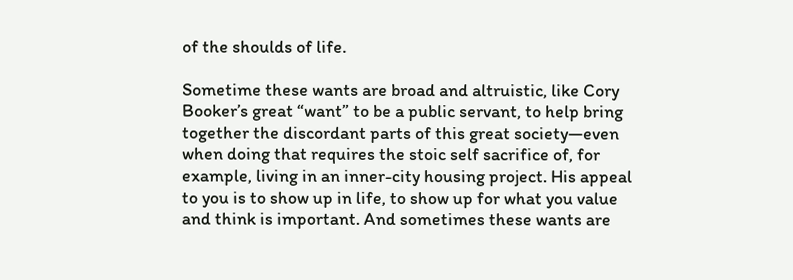of the shoulds of life.

Sometime these wants are broad and altruistic, like Cory Booker’s great “want” to be a public servant, to help bring together the discordant parts of this great society—even when doing that requires the stoic self sacrifice of, for example, living in an inner-city housing project. His appeal to you is to show up in life, to show up for what you value and think is important. And sometimes these wants are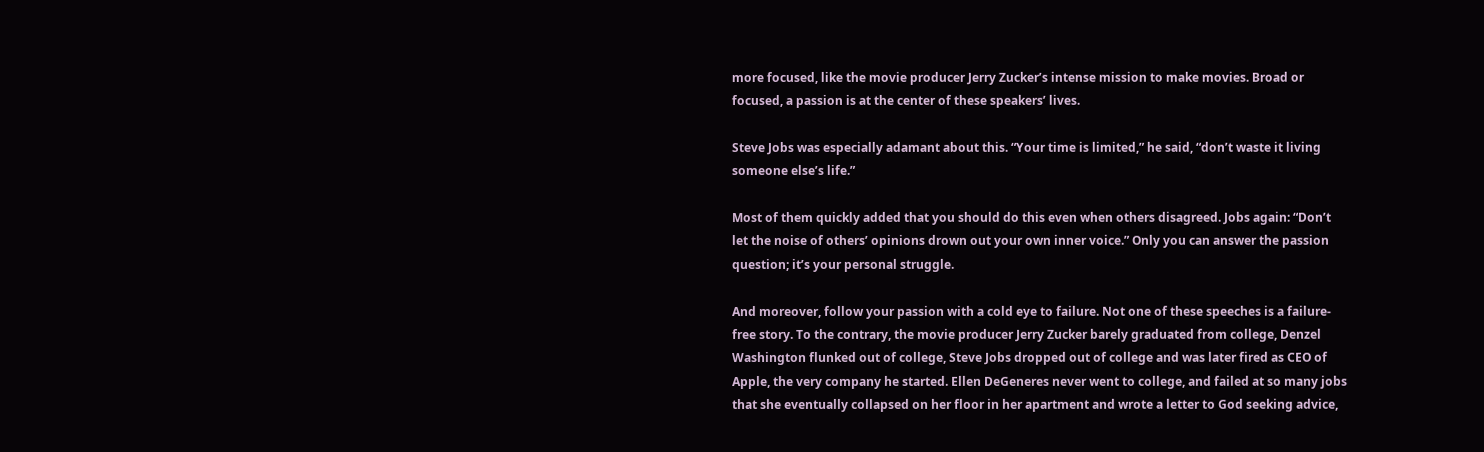more focused, like the movie producer Jerry Zucker’s intense mission to make movies. Broad or focused, a passion is at the center of these speakers’ lives.

Steve Jobs was especially adamant about this. “Your time is limited,” he said, “don’t waste it living someone else’s life.”

Most of them quickly added that you should do this even when others disagreed. Jobs again: “Don’t let the noise of others’ opinions drown out your own inner voice.” Only you can answer the passion question; it’s your personal struggle.

And moreover, follow your passion with a cold eye to failure. Not one of these speeches is a failure-free story. To the contrary, the movie producer Jerry Zucker barely graduated from college, Denzel Washington flunked out of college, Steve Jobs dropped out of college and was later fired as CEO of Apple, the very company he started. Ellen DeGeneres never went to college, and failed at so many jobs that she eventually collapsed on her floor in her apartment and wrote a letter to God seeking advice,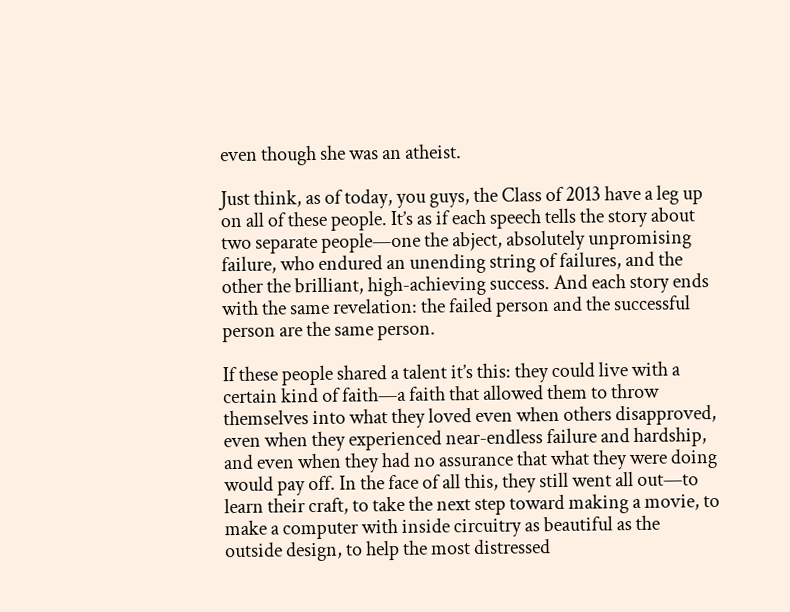even though she was an atheist.

Just think, as of today, you guys, the Class of 2013 have a leg up on all of these people. It’s as if each speech tells the story about two separate people—one the abject, absolutely unpromising failure, who endured an unending string of failures, and the other the brilliant, high-achieving success. And each story ends with the same revelation: the failed person and the successful person are the same person.

If these people shared a talent it’s this: they could live with a certain kind of faith—a faith that allowed them to throw themselves into what they loved even when others disapproved, even when they experienced near-endless failure and hardship, and even when they had no assurance that what they were doing would pay off. In the face of all this, they still went all out—to learn their craft, to take the next step toward making a movie, to make a computer with inside circuitry as beautiful as the outside design, to help the most distressed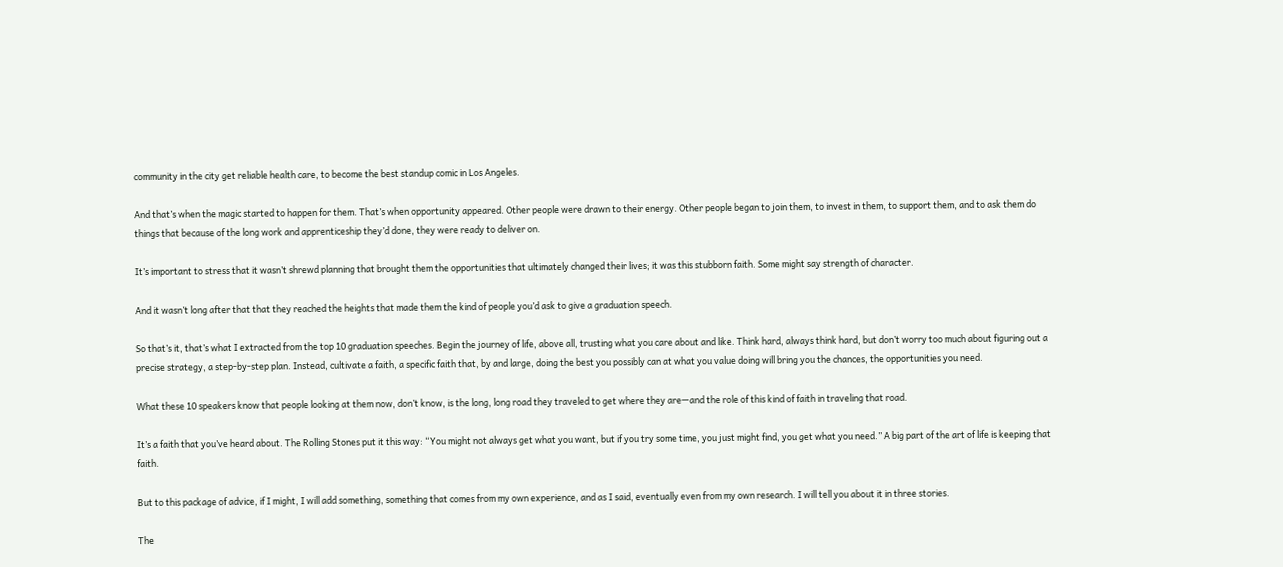community in the city get reliable health care, to become the best standup comic in Los Angeles.

And that’s when the magic started to happen for them. That’s when opportunity appeared. Other people were drawn to their energy. Other people began to join them, to invest in them, to support them, and to ask them do things that because of the long work and apprenticeship they’d done, they were ready to deliver on.

It’s important to stress that it wasn’t shrewd planning that brought them the opportunities that ultimately changed their lives; it was this stubborn faith. Some might say strength of character.

And it wasn’t long after that that they reached the heights that made them the kind of people you’d ask to give a graduation speech.

So that’s it, that’s what I extracted from the top 10 graduation speeches. Begin the journey of life, above all, trusting what you care about and like. Think hard, always think hard, but don’t worry too much about figuring out a precise strategy, a step-by-step plan. Instead, cultivate a faith, a specific faith that, by and large, doing the best you possibly can at what you value doing will bring you the chances, the opportunities you need.

What these 10 speakers know that people looking at them now, don’t know, is the long, long road they traveled to get where they are—and the role of this kind of faith in traveling that road.

It’s a faith that you’ve heard about. The Rolling Stones put it this way: “You might not always get what you want, but if you try some time, you just might find, you get what you need.” A big part of the art of life is keeping that faith.

But to this package of advice, if I might, I will add something, something that comes from my own experience, and as I said, eventually even from my own research. I will tell you about it in three stories.

The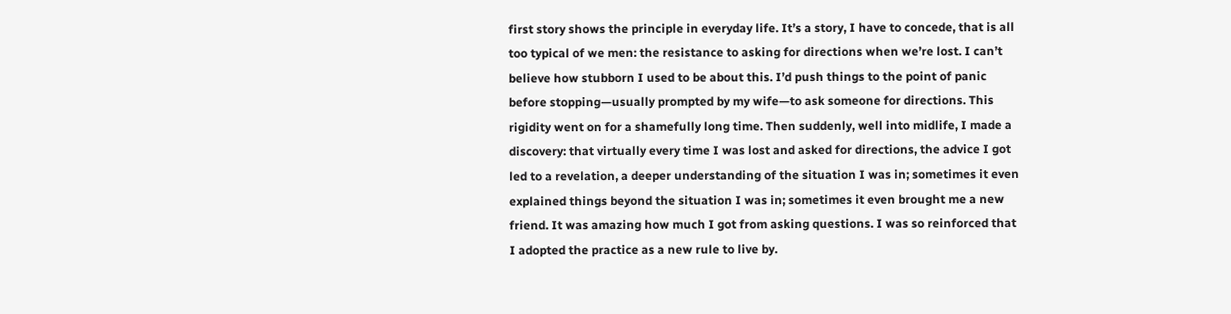first story shows the principle in everyday life. It’s a story, I have to concede, that is all too typical of we men: the resistance to asking for directions when we’re lost. I can’t believe how stubborn I used to be about this. I’d push things to the point of panic before stopping—usually prompted by my wife—to ask someone for directions. This rigidity went on for a shamefully long time. Then suddenly, well into midlife, I made a discovery: that virtually every time I was lost and asked for directions, the advice I got led to a revelation, a deeper understanding of the situation I was in; sometimes it even explained things beyond the situation I was in; sometimes it even brought me a new friend. It was amazing how much I got from asking questions. I was so reinforced that I adopted the practice as a new rule to live by.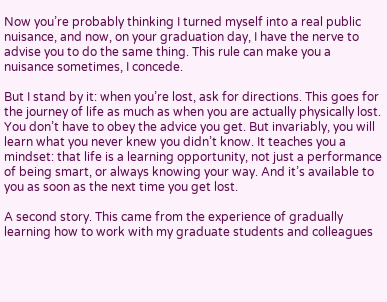Now you’re probably thinking I turned myself into a real public nuisance, and now, on your graduation day, I have the nerve to advise you to do the same thing. This rule can make you a nuisance sometimes, I concede.

But I stand by it: when you’re lost, ask for directions. This goes for the journey of life as much as when you are actually physically lost. You don’t have to obey the advice you get. But invariably, you will learn what you never knew you didn’t know. It teaches you a mindset: that life is a learning opportunity, not just a performance of being smart, or always knowing your way. And it’s available to you as soon as the next time you get lost.

A second story. This came from the experience of gradually learning how to work with my graduate students and colleagues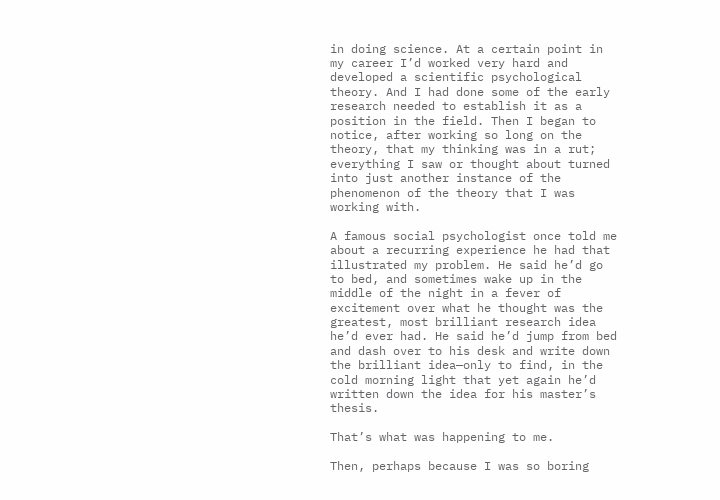in doing science. At a certain point in my career I’d worked very hard and developed a scientific psychological theory. And I had done some of the early research needed to establish it as a position in the field. Then I began to notice, after working so long on the theory, that my thinking was in a rut; everything I saw or thought about turned into just another instance of the phenomenon of the theory that I was working with.

A famous social psychologist once told me about a recurring experience he had that illustrated my problem. He said he’d go to bed, and sometimes wake up in the middle of the night in a fever of excitement over what he thought was the greatest, most brilliant research idea he’d ever had. He said he’d jump from bed and dash over to his desk and write down the brilliant idea—only to find, in the cold morning light that yet again he’d written down the idea for his master’s thesis.

That’s what was happening to me.

Then, perhaps because I was so boring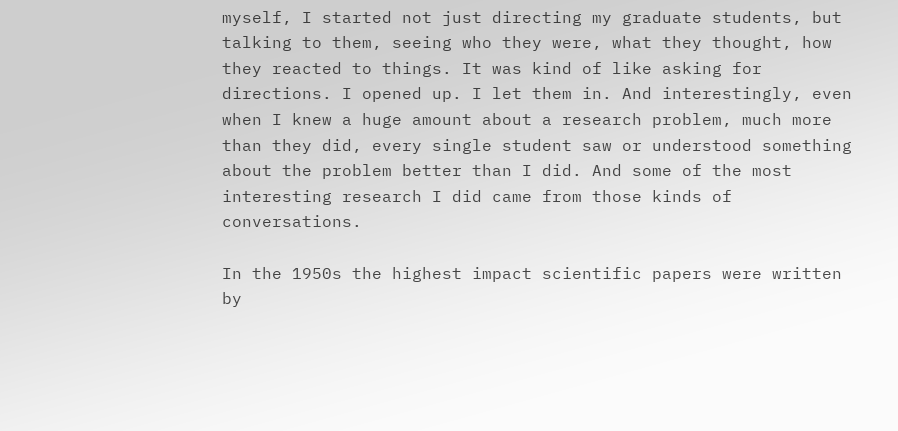myself, I started not just directing my graduate students, but talking to them, seeing who they were, what they thought, how they reacted to things. It was kind of like asking for directions. I opened up. I let them in. And interestingly, even when I knew a huge amount about a research problem, much more than they did, every single student saw or understood something about the problem better than I did. And some of the most interesting research I did came from those kinds of conversations.

In the 1950s the highest impact scientific papers were written by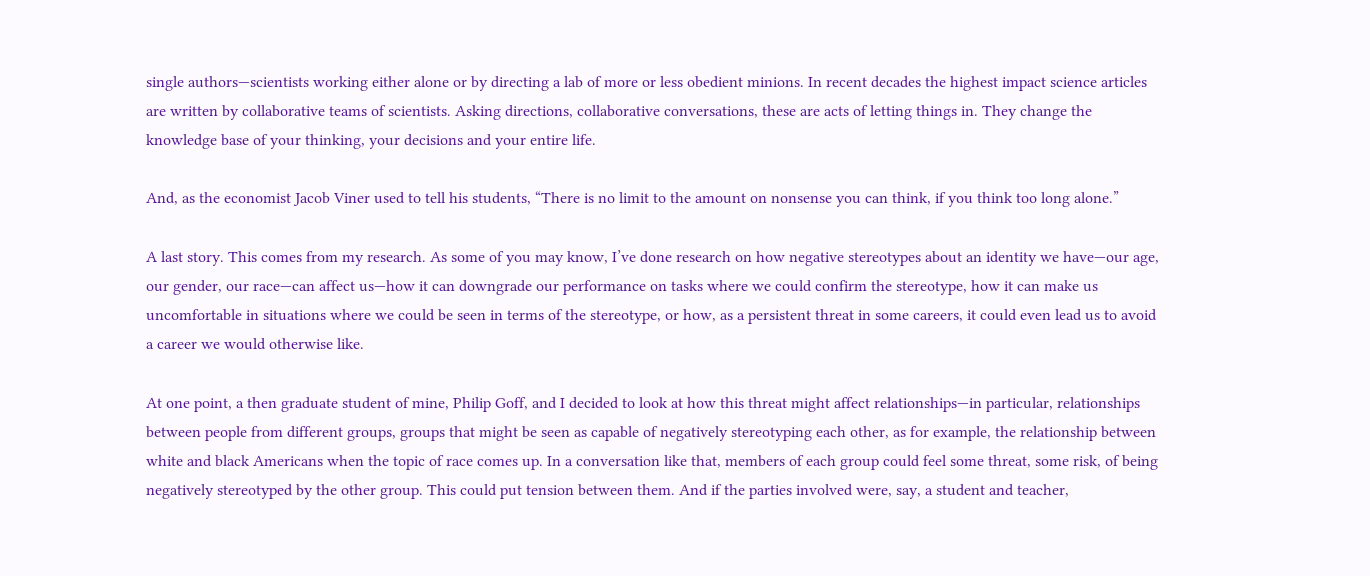single authors—scientists working either alone or by directing a lab of more or less obedient minions. In recent decades the highest impact science articles are written by collaborative teams of scientists. Asking directions, collaborative conversations, these are acts of letting things in. They change the knowledge base of your thinking, your decisions and your entire life.

And, as the economist Jacob Viner used to tell his students, “There is no limit to the amount on nonsense you can think, if you think too long alone.”

A last story. This comes from my research. As some of you may know, I’ve done research on how negative stereotypes about an identity we have—our age, our gender, our race—can affect us—how it can downgrade our performance on tasks where we could confirm the stereotype, how it can make us uncomfortable in situations where we could be seen in terms of the stereotype, or how, as a persistent threat in some careers, it could even lead us to avoid a career we would otherwise like.

At one point, a then graduate student of mine, Philip Goff, and I decided to look at how this threat might affect relationships—in particular, relationships between people from different groups, groups that might be seen as capable of negatively stereotyping each other, as for example, the relationship between white and black Americans when the topic of race comes up. In a conversation like that, members of each group could feel some threat, some risk, of being negatively stereotyped by the other group. This could put tension between them. And if the parties involved were, say, a student and teacher,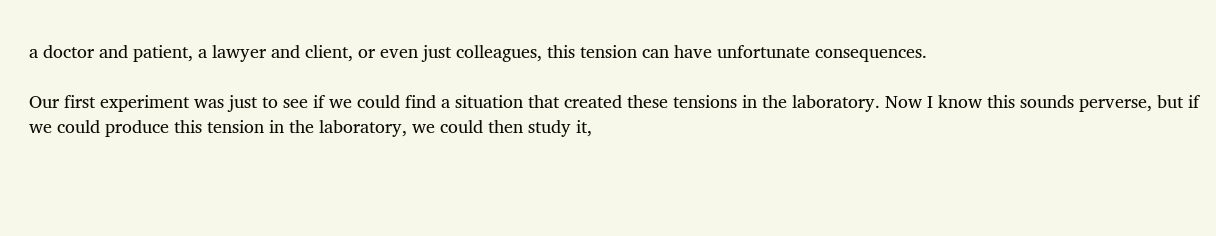a doctor and patient, a lawyer and client, or even just colleagues, this tension can have unfortunate consequences.

Our first experiment was just to see if we could find a situation that created these tensions in the laboratory. Now I know this sounds perverse, but if we could produce this tension in the laboratory, we could then study it,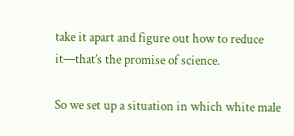take it apart and figure out how to reduce it—that’s the promise of science.

So we set up a situation in which white male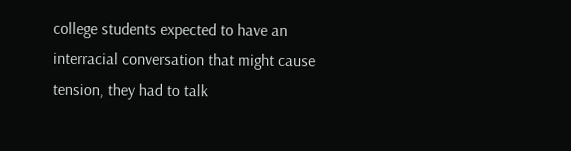college students expected to have an interracial conversation that might cause tension, they had to talk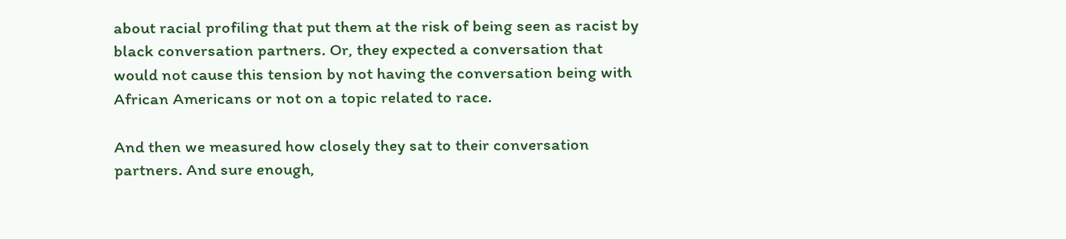about racial profiling that put them at the risk of being seen as racist by black conversation partners. Or, they expected a conversation that would not cause this tension by not having the conversation being with African Americans or not on a topic related to race.

And then we measured how closely they sat to their conversation partners. And sure enough,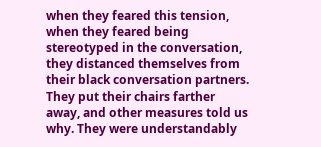when they feared this tension, when they feared being stereotyped in the conversation, they distanced themselves from their black conversation partners. They put their chairs farther away, and other measures told us why. They were understandably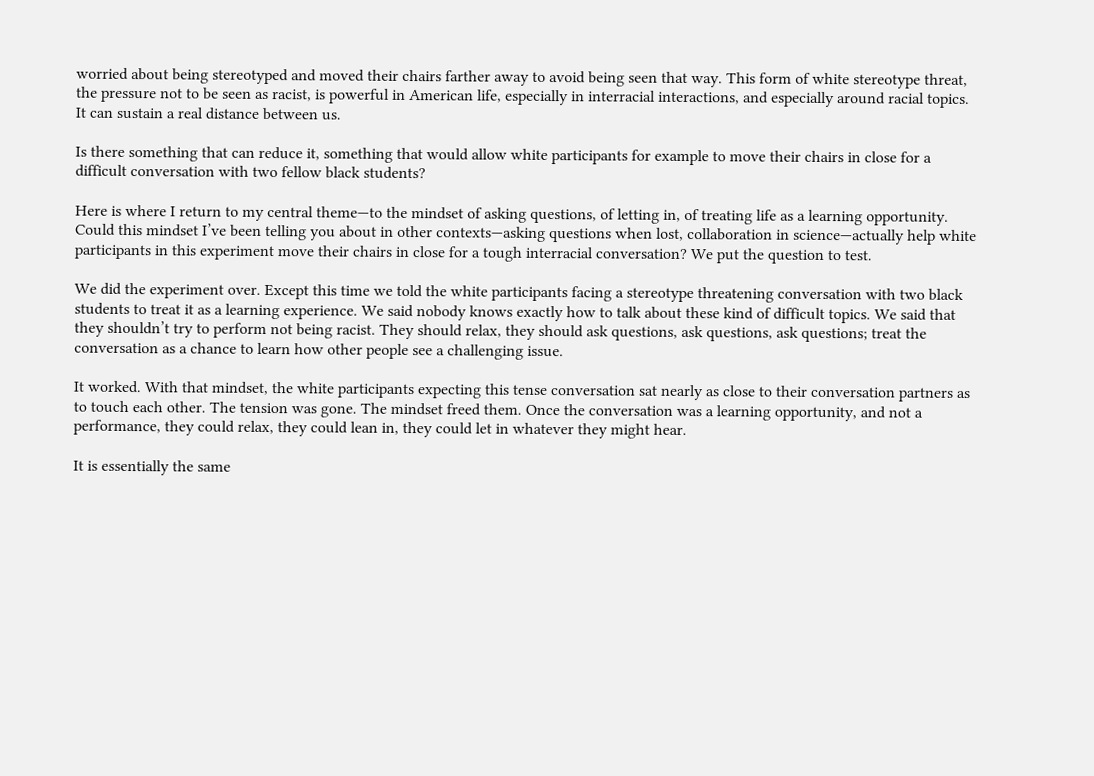worried about being stereotyped and moved their chairs farther away to avoid being seen that way. This form of white stereotype threat, the pressure not to be seen as racist, is powerful in American life, especially in interracial interactions, and especially around racial topics. It can sustain a real distance between us.

Is there something that can reduce it, something that would allow white participants for example to move their chairs in close for a difficult conversation with two fellow black students?

Here is where I return to my central theme—to the mindset of asking questions, of letting in, of treating life as a learning opportunity. Could this mindset I’ve been telling you about in other contexts—asking questions when lost, collaboration in science—actually help white participants in this experiment move their chairs in close for a tough interracial conversation? We put the question to test.

We did the experiment over. Except this time we told the white participants facing a stereotype threatening conversation with two black students to treat it as a learning experience. We said nobody knows exactly how to talk about these kind of difficult topics. We said that they shouldn’t try to perform not being racist. They should relax, they should ask questions, ask questions, ask questions; treat the conversation as a chance to learn how other people see a challenging issue.

It worked. With that mindset, the white participants expecting this tense conversation sat nearly as close to their conversation partners as to touch each other. The tension was gone. The mindset freed them. Once the conversation was a learning opportunity, and not a performance, they could relax, they could lean in, they could let in whatever they might hear.

It is essentially the same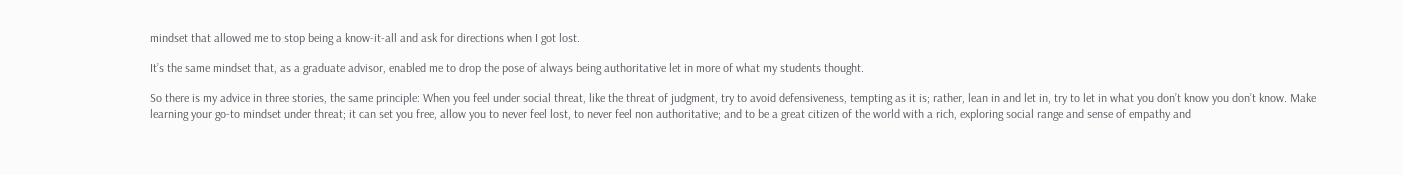mindset that allowed me to stop being a know-it-all and ask for directions when I got lost.

It’s the same mindset that, as a graduate advisor, enabled me to drop the pose of always being authoritative let in more of what my students thought.

So there is my advice in three stories, the same principle: When you feel under social threat, like the threat of judgment, try to avoid defensiveness, tempting as it is; rather, lean in and let in, try to let in what you don’t know you don’t know. Make learning your go-to mindset under threat; it can set you free, allow you to never feel lost, to never feel non authoritative; and to be a great citizen of the world with a rich, exploring social range and sense of empathy and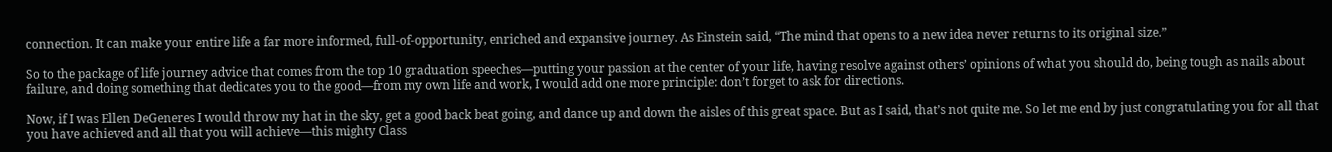connection. It can make your entire life a far more informed, full-of-opportunity, enriched and expansive journey. As Einstein said, “The mind that opens to a new idea never returns to its original size.”

So to the package of life journey advice that comes from the top 10 graduation speeches—putting your passion at the center of your life, having resolve against others’ opinions of what you should do, being tough as nails about failure, and doing something that dedicates you to the good—from my own life and work, I would add one more principle: don’t forget to ask for directions.

Now, if I was Ellen DeGeneres I would throw my hat in the sky, get a good back beat going, and dance up and down the aisles of this great space. But as I said, that’s not quite me. So let me end by just congratulating you for all that you have achieved and all that you will achieve—this mighty Class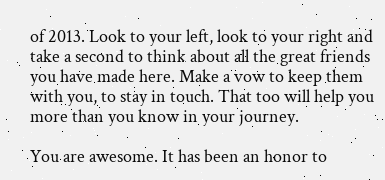of 2013. Look to your left, look to your right and take a second to think about all the great friends you have made here. Make a vow to keep them with you, to stay in touch. That too will help you more than you know in your journey.

You are awesome. It has been an honor to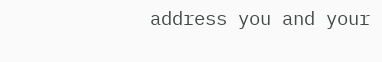address you and your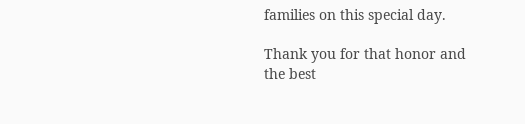families on this special day.

Thank you for that honor and the best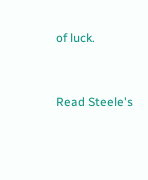of luck.


Read Steele's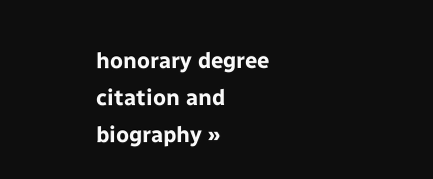honorary degree citation and biography »